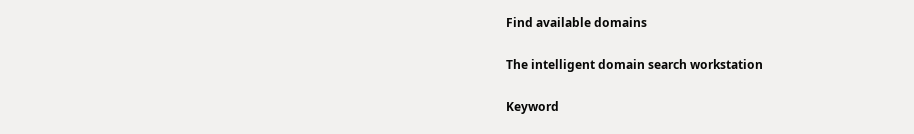Find available domains

The intelligent domain search workstation

Keyword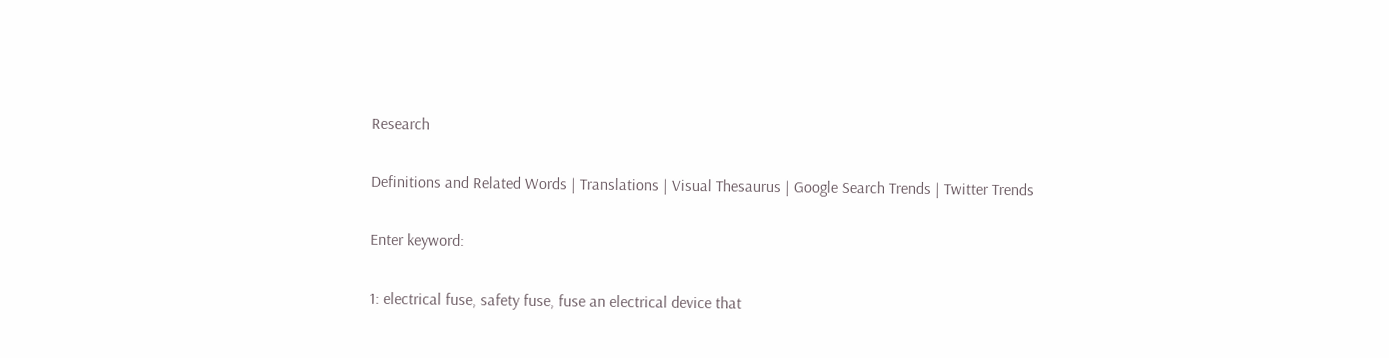Research

Definitions and Related Words | Translations | Visual Thesaurus | Google Search Trends | Twitter Trends

Enter keyword:

1: electrical fuse, safety fuse, fuse an electrical device that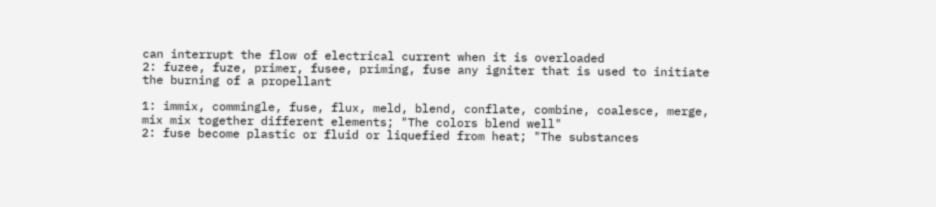can interrupt the flow of electrical current when it is overloaded
2: fuzee, fuze, primer, fusee, priming, fuse any igniter that is used to initiate the burning of a propellant

1: immix, commingle, fuse, flux, meld, blend, conflate, combine, coalesce, merge, mix mix together different elements; "The colors blend well"
2: fuse become plastic or fluid or liquefied from heat; "The substances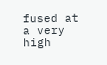fused at a very high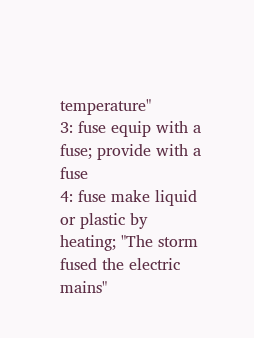temperature"
3: fuse equip with a fuse; provide with a fuse
4: fuse make liquid or plastic by heating; "The storm fused the electric mains"